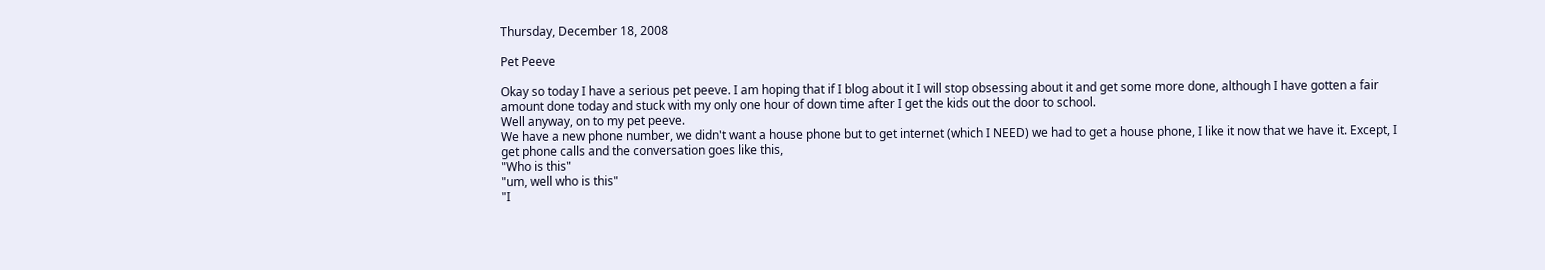Thursday, December 18, 2008

Pet Peeve

Okay so today I have a serious pet peeve. I am hoping that if I blog about it I will stop obsessing about it and get some more done, although I have gotten a fair amount done today and stuck with my only one hour of down time after I get the kids out the door to school.
Well anyway, on to my pet peeve.
We have a new phone number, we didn't want a house phone but to get internet (which I NEED) we had to get a house phone, I like it now that we have it. Except, I get phone calls and the conversation goes like this,
"Who is this"
"um, well who is this"
"I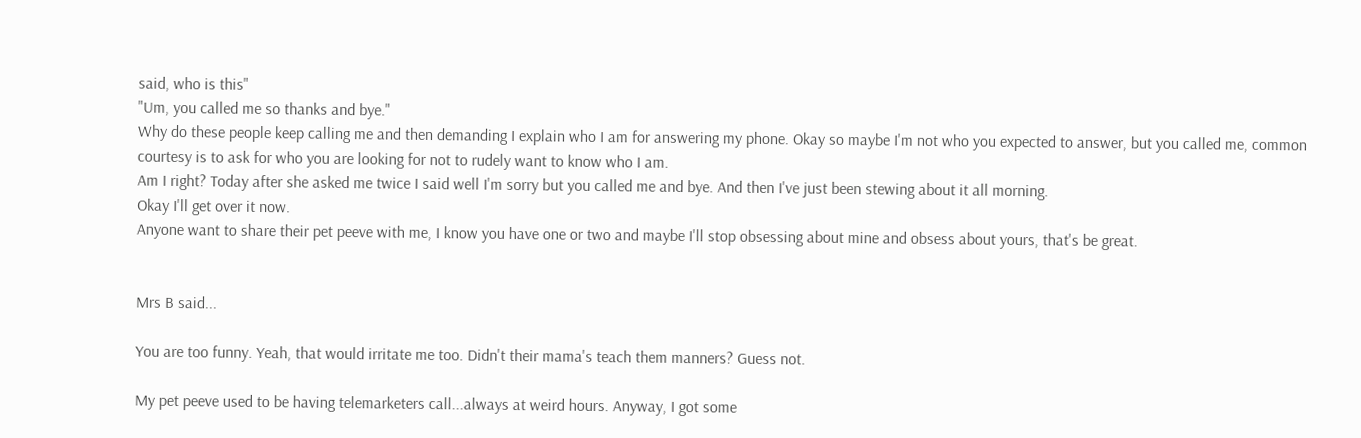said, who is this"
"Um, you called me so thanks and bye."
Why do these people keep calling me and then demanding I explain who I am for answering my phone. Okay so maybe I'm not who you expected to answer, but you called me, common courtesy is to ask for who you are looking for not to rudely want to know who I am.
Am I right? Today after she asked me twice I said well I'm sorry but you called me and bye. And then I've just been stewing about it all morning.
Okay I'll get over it now.
Anyone want to share their pet peeve with me, I know you have one or two and maybe I'll stop obsessing about mine and obsess about yours, that's be great.


Mrs B said...

You are too funny. Yeah, that would irritate me too. Didn't their mama's teach them manners? Guess not.

My pet peeve used to be having telemarketers call...always at weird hours. Anyway, I got some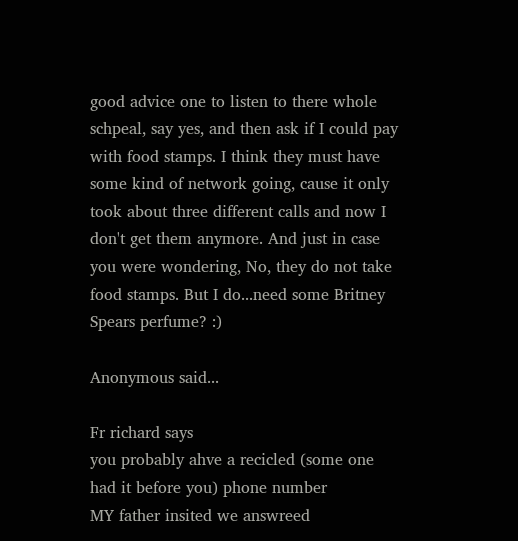good advice one to listen to there whole schpeal, say yes, and then ask if I could pay with food stamps. I think they must have some kind of network going, cause it only took about three different calls and now I don't get them anymore. And just in case you were wondering, No, they do not take food stamps. But I do...need some Britney Spears perfume? :)

Anonymous said...

Fr richard says
you probably ahve a recicled (some one had it before you) phone number
MY father insited we answreed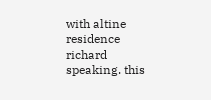with altine residence richard speaking. this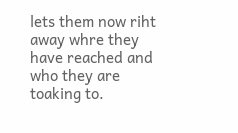lets them now riht away whre they have reached and who they are toaking to.